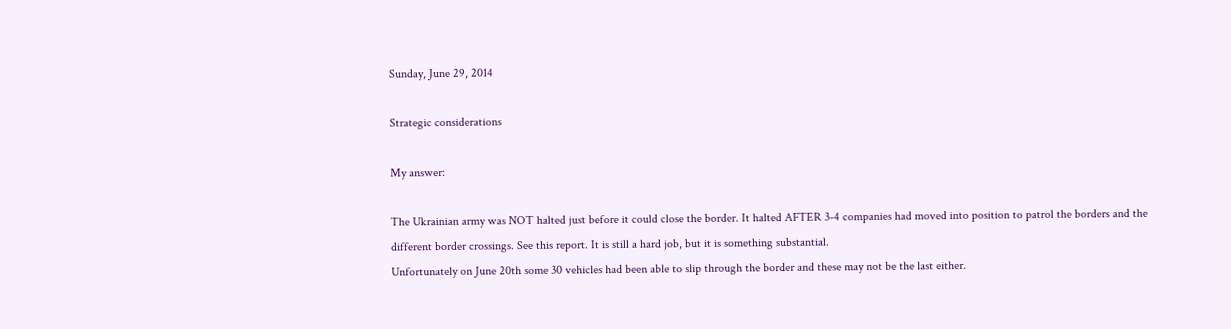Sunday, June 29, 2014

Strategic considerations

My answer:

The Ukrainian army was NOT halted just before it could close the border. It halted AFTER 3-4 companies had moved into position to patrol the borders and the different border crossings. See this report. It is still a hard job, but it is something substantial.
Unfortunately on June 20th some 30 vehicles had been able to slip through the border and these may not be the last either.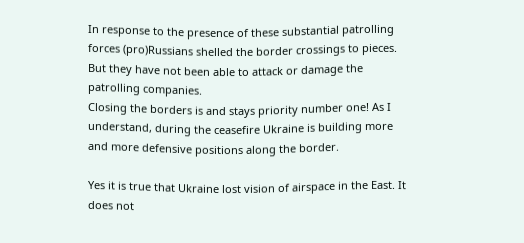In response to the presence of these substantial patrolling forces (pro)Russians shelled the border crossings to pieces. But they have not been able to attack or damage the patrolling companies.
Closing the borders is and stays priority number one! As I understand, during the ceasefire Ukraine is building more and more defensive positions along the border.

Yes it is true that Ukraine lost vision of airspace in the East. It does not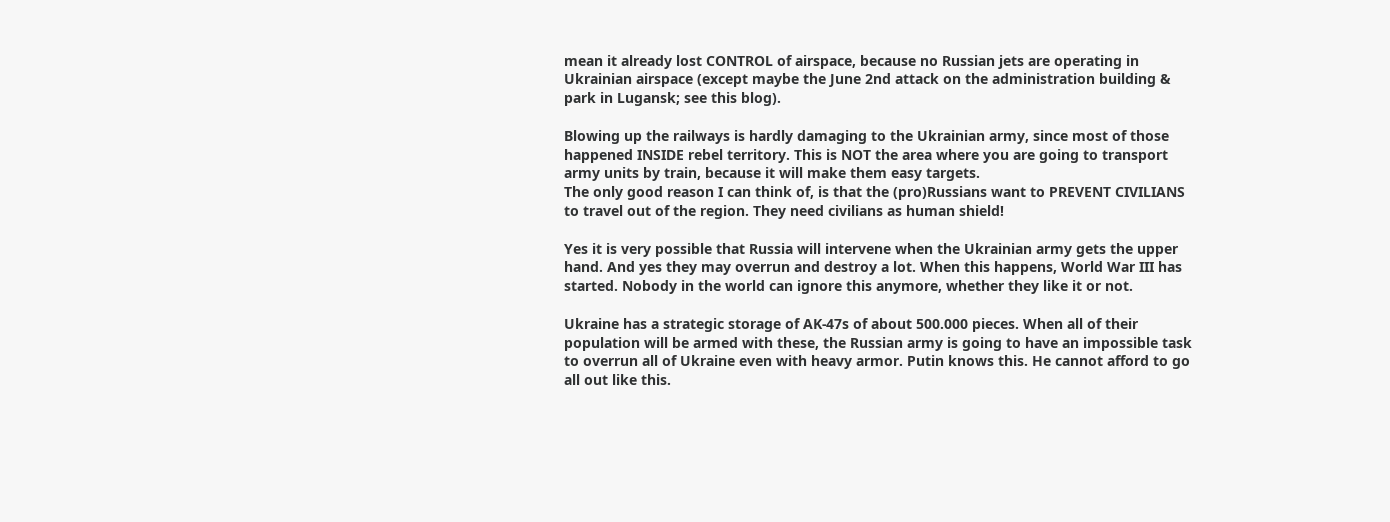mean it already lost CONTROL of airspace, because no Russian jets are operating in Ukrainian airspace (except maybe the June 2nd attack on the administration building & park in Lugansk; see this blog).

Blowing up the railways is hardly damaging to the Ukrainian army, since most of those happened INSIDE rebel territory. This is NOT the area where you are going to transport army units by train, because it will make them easy targets.
The only good reason I can think of, is that the (pro)Russians want to PREVENT CIVILIANS to travel out of the region. They need civilians as human shield!

Yes it is very possible that Russia will intervene when the Ukrainian army gets the upper hand. And yes they may overrun and destroy a lot. When this happens, World War III has started. Nobody in the world can ignore this anymore, whether they like it or not.

Ukraine has a strategic storage of AK-47s of about 500.000 pieces. When all of their population will be armed with these, the Russian army is going to have an impossible task to overrun all of Ukraine even with heavy armor. Putin knows this. He cannot afford to go all out like this.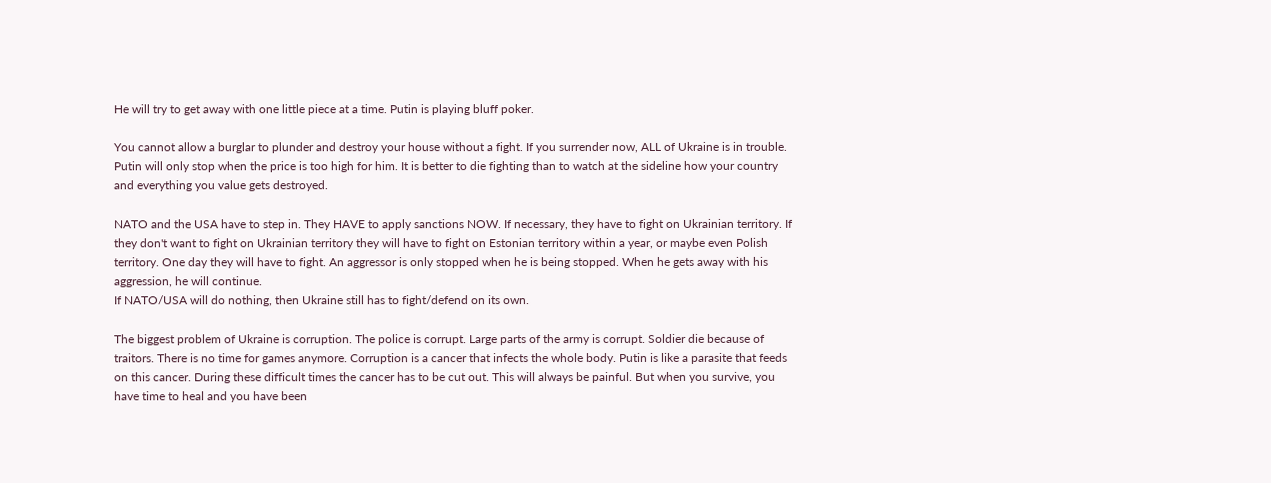He will try to get away with one little piece at a time. Putin is playing bluff poker.

You cannot allow a burglar to plunder and destroy your house without a fight. If you surrender now, ALL of Ukraine is in trouble. Putin will only stop when the price is too high for him. It is better to die fighting than to watch at the sideline how your country and everything you value gets destroyed.

NATO and the USA have to step in. They HAVE to apply sanctions NOW. If necessary, they have to fight on Ukrainian territory. If they don't want to fight on Ukrainian territory they will have to fight on Estonian territory within a year, or maybe even Polish territory. One day they will have to fight. An aggressor is only stopped when he is being stopped. When he gets away with his aggression, he will continue.
If NATO/USA will do nothing, then Ukraine still has to fight/defend on its own.

The biggest problem of Ukraine is corruption. The police is corrupt. Large parts of the army is corrupt. Soldier die because of traitors. There is no time for games anymore. Corruption is a cancer that infects the whole body. Putin is like a parasite that feeds on this cancer. During these difficult times the cancer has to be cut out. This will always be painful. But when you survive, you have time to heal and you have been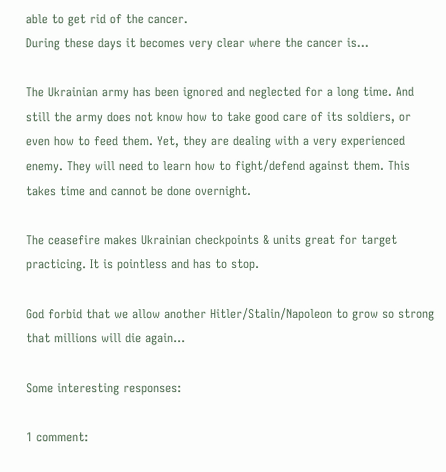able to get rid of the cancer.
During these days it becomes very clear where the cancer is...

The Ukrainian army has been ignored and neglected for a long time. And still the army does not know how to take good care of its soldiers, or even how to feed them. Yet, they are dealing with a very experienced enemy. They will need to learn how to fight/defend against them. This takes time and cannot be done overnight.

The ceasefire makes Ukrainian checkpoints & units great for target practicing. It is pointless and has to stop.

God forbid that we allow another Hitler/Stalin/Napoleon to grow so strong that millions will die again...

Some interesting responses:

1 comment: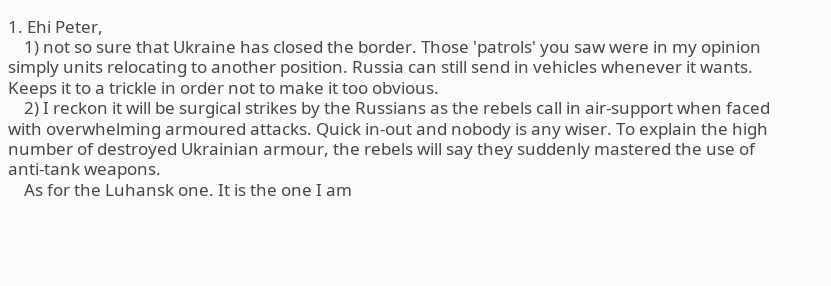1. Ehi Peter,
    1) not so sure that Ukraine has closed the border. Those 'patrols' you saw were in my opinion simply units relocating to another position. Russia can still send in vehicles whenever it wants. Keeps it to a trickle in order not to make it too obvious.
    2) I reckon it will be surgical strikes by the Russians as the rebels call in air-support when faced with overwhelming armoured attacks. Quick in-out and nobody is any wiser. To explain the high number of destroyed Ukrainian armour, the rebels will say they suddenly mastered the use of anti-tank weapons.
    As for the Luhansk one. It is the one I am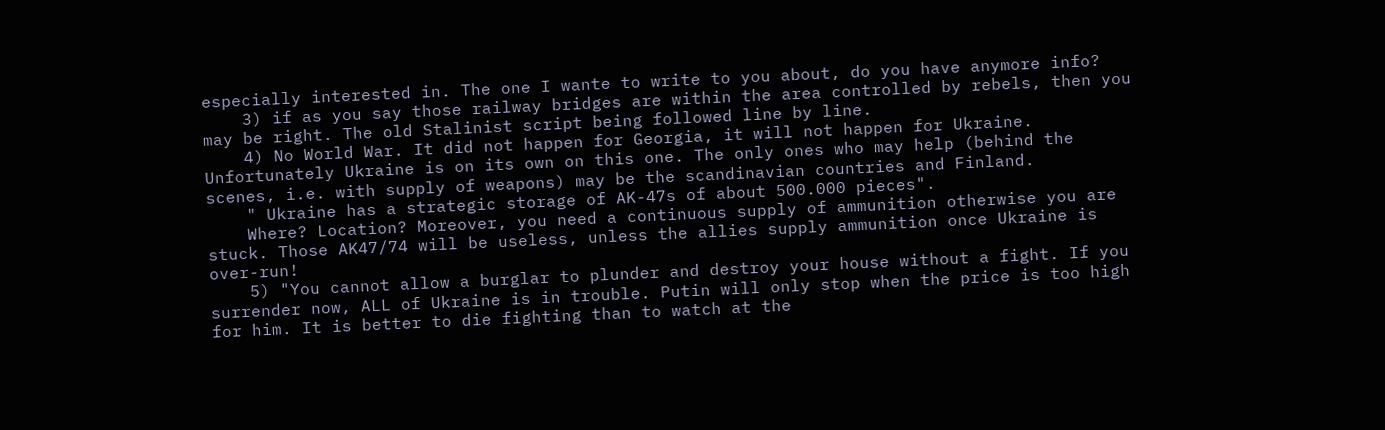especially interested in. The one I wante to write to you about, do you have anymore info?
    3) if as you say those railway bridges are within the area controlled by rebels, then you may be right. The old Stalinist script being followed line by line.
    4) No World War. It did not happen for Georgia, it will not happen for Ukraine. Unfortunately Ukraine is on its own on this one. The only ones who may help (behind the scenes, i.e. with supply of weapons) may be the scandinavian countries and Finland.
    " Ukraine has a strategic storage of AK-47s of about 500.000 pieces".
    Where? Location? Moreover, you need a continuous supply of ammunition otherwise you are stuck. Those AK47/74 will be useless, unless the allies supply ammunition once Ukraine is over-run!
    5) "You cannot allow a burglar to plunder and destroy your house without a fight. If you surrender now, ALL of Ukraine is in trouble. Putin will only stop when the price is too high for him. It is better to die fighting than to watch at the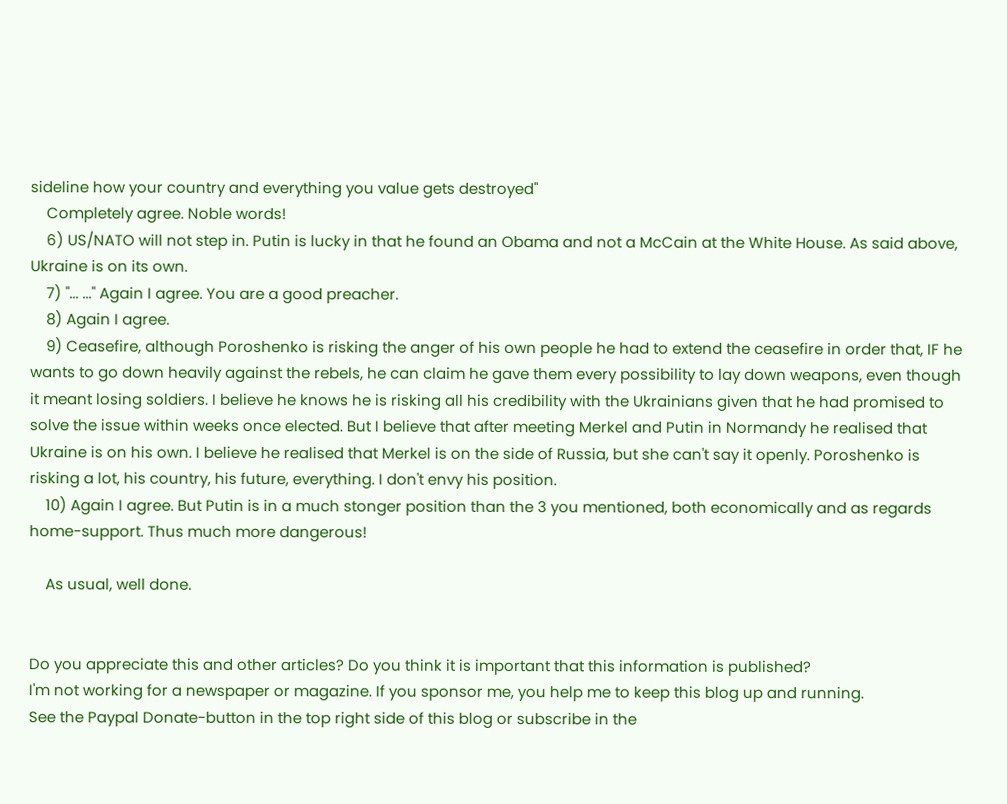sideline how your country and everything you value gets destroyed"
    Completely agree. Noble words!
    6) US/NATO will not step in. Putin is lucky in that he found an Obama and not a McCain at the White House. As said above, Ukraine is on its own.
    7) "... ..." Again I agree. You are a good preacher.
    8) Again I agree.
    9) Ceasefire, although Poroshenko is risking the anger of his own people he had to extend the ceasefire in order that, IF he wants to go down heavily against the rebels, he can claim he gave them every possibility to lay down weapons, even though it meant losing soldiers. I believe he knows he is risking all his credibility with the Ukrainians given that he had promised to solve the issue within weeks once elected. But I believe that after meeting Merkel and Putin in Normandy he realised that Ukraine is on his own. I believe he realised that Merkel is on the side of Russia, but she can't say it openly. Poroshenko is risking a lot, his country, his future, everything. I don't envy his position.
    10) Again I agree. But Putin is in a much stonger position than the 3 you mentioned, both economically and as regards home-support. Thus much more dangerous!

    As usual, well done.


Do you appreciate this and other articles? Do you think it is important that this information is published?
I'm not working for a newspaper or magazine. If you sponsor me, you help me to keep this blog up and running.
See the Paypal Donate-button in the top right side of this blog or subscribe in the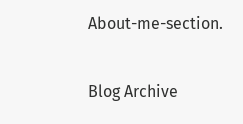About-me-section.

Blog Archive